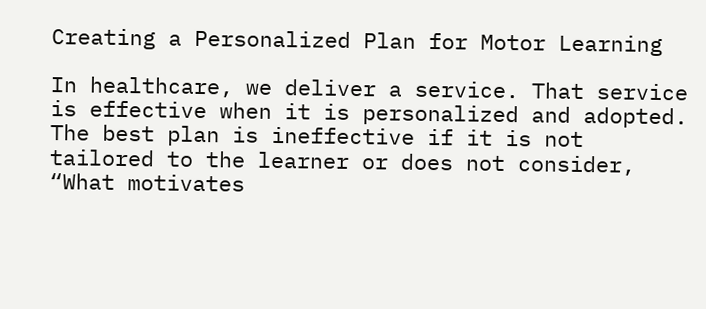Creating a Personalized Plan for Motor Learning

In healthcare, we deliver a service. That service is effective when it is personalized and adopted. The best plan is ineffective if it is not tailored to the learner or does not consider, “What motivates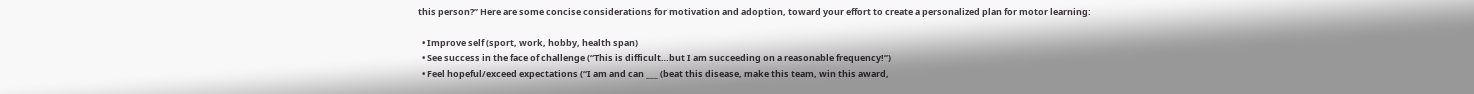this person?” Here are some concise considerations for motivation and adoption, toward your effort to create a personalized plan for motor learning:

  • Improve self (sport, work, hobby, health span)
  • See success in the face of challenge (“This is difficult…but I am succeeding on a reasonable frequency!”)
  • Feel hopeful/exceed expectations (“I am and can ___ (beat this disease, make this team, win this award,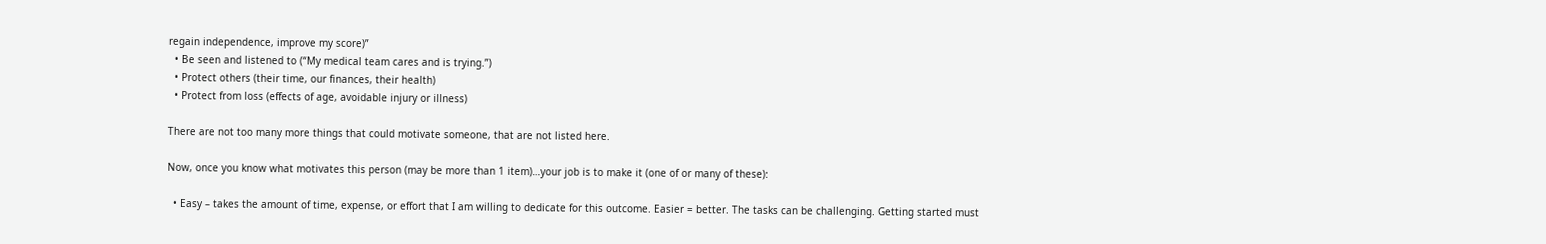regain independence, improve my score)”
  • Be seen and listened to (“My medical team cares and is trying.”)
  • Protect others (their time, our finances, their health)
  • Protect from loss (effects of age, avoidable injury or illness)

There are not too many more things that could motivate someone, that are not listed here.

Now, once you know what motivates this person (may be more than 1 item)…your job is to make it (one of or many of these):

  • Easy – takes the amount of time, expense, or effort that I am willing to dedicate for this outcome. Easier = better. The tasks can be challenging. Getting started must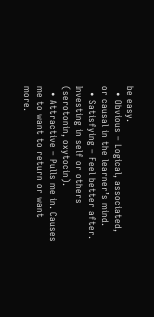be easy.
  • Obvious – Logical, associated, or causal in the learner’s mind.
  • Satisfying – Feel better after. Investing in self or others (serotonin, oxytocin).
  • Attractive – Pulls me in. Causes me to want to return or want more.